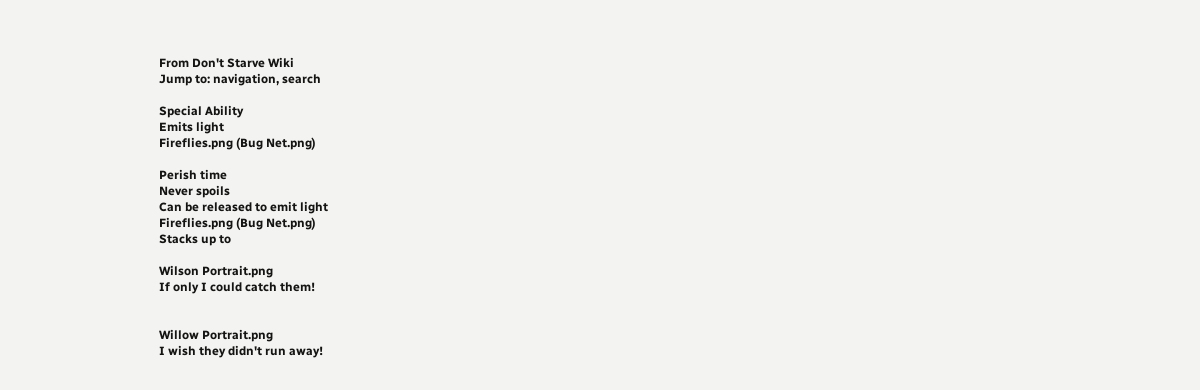From Don't Starve Wiki
Jump to: navigation, search

Special Ability
Emits light
Fireflies.png (Bug Net.png)

Perish time
Never spoils
Can be released to emit light
Fireflies.png (Bug Net.png)
Stacks up to

Wilson Portrait.png
If only I could catch them!


Willow Portrait.png
I wish they didn't run away!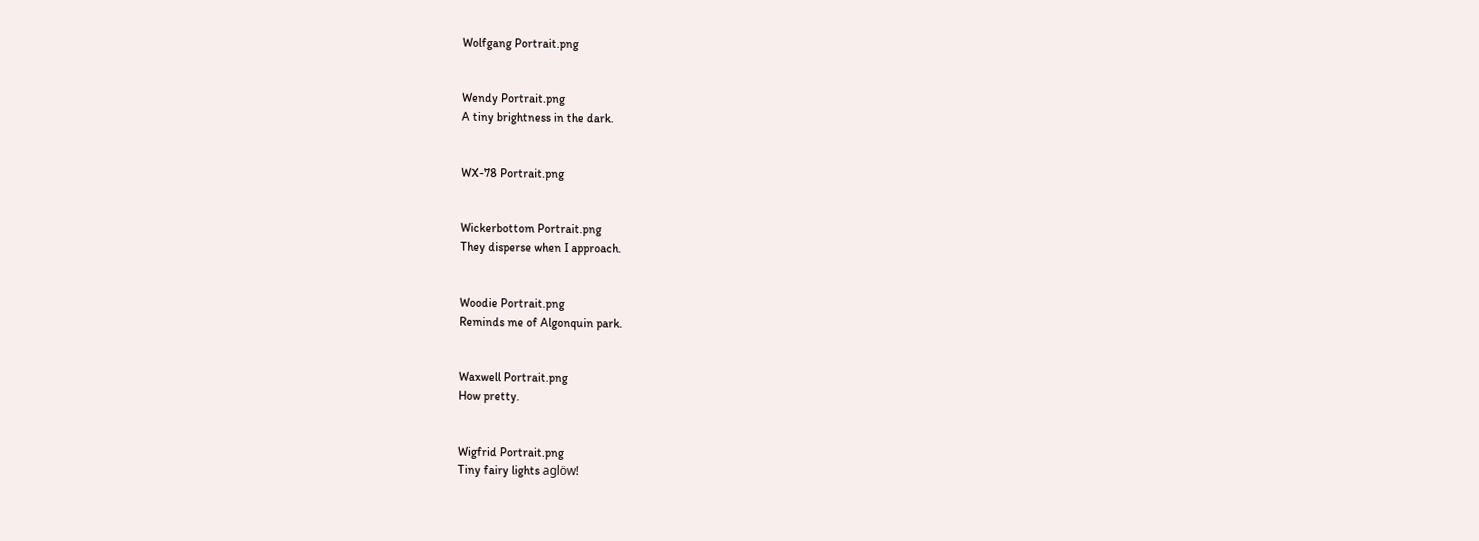Wolfgang Portrait.png


Wendy Portrait.png
A tiny brightness in the dark.


WX-78 Portrait.png


Wickerbottom Portrait.png
They disperse when I approach.


Woodie Portrait.png
Reminds me of Algonquin park.


Waxwell Portrait.png
How pretty.


Wigfrid Portrait.png
Tiny fairy lights aglöw!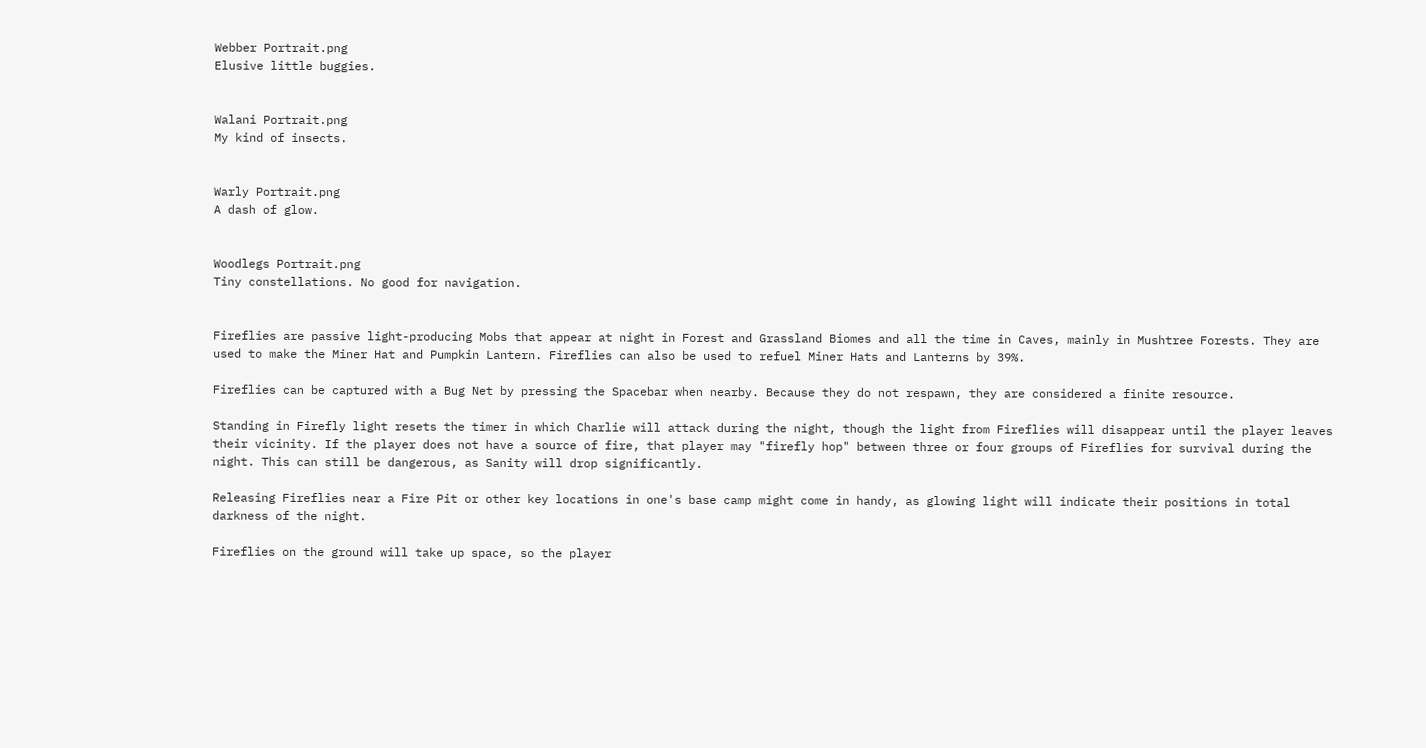Webber Portrait.png
Elusive little buggies.


Walani Portrait.png
My kind of insects.


Warly Portrait.png
A dash of glow.


Woodlegs Portrait.png
Tiny constellations. No good for navigation.


Fireflies are passive light-producing Mobs that appear at night in Forest and Grassland Biomes and all the time in Caves, mainly in Mushtree Forests. They are used to make the Miner Hat and Pumpkin Lantern. Fireflies can also be used to refuel Miner Hats and Lanterns by 39%.

Fireflies can be captured with a Bug Net by pressing the Spacebar when nearby. Because they do not respawn, they are considered a finite resource.

Standing in Firefly light resets the timer in which Charlie will attack during the night, though the light from Fireflies will disappear until the player leaves their vicinity. If the player does not have a source of fire, that player may "firefly hop" between three or four groups of Fireflies for survival during the night. This can still be dangerous, as Sanity will drop significantly.

Releasing Fireflies near a Fire Pit or other key locations in one's base camp might come in handy, as glowing light will indicate their positions in total darkness of the night.

Fireflies on the ground will take up space, so the player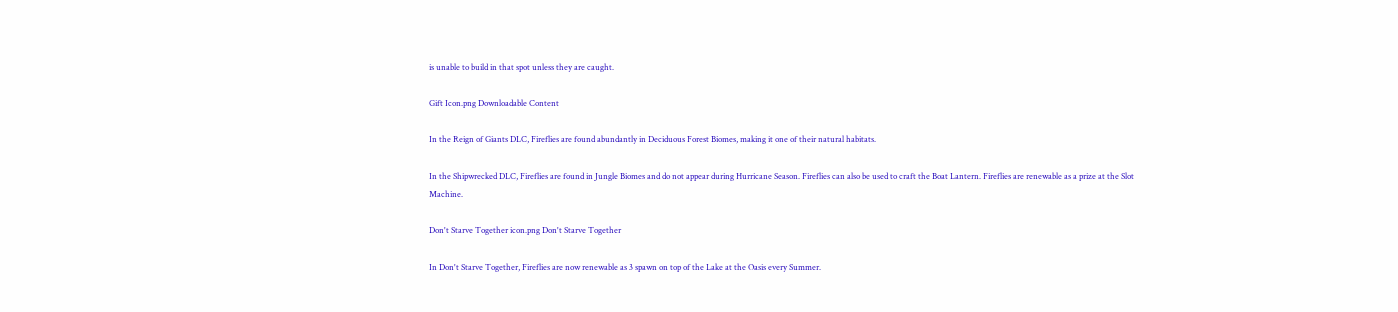is unable to build in that spot unless they are caught.

Gift Icon.png Downloadable Content

In the Reign of Giants DLC, Fireflies are found abundantly in Deciduous Forest Biomes, making it one of their natural habitats.

In the Shipwrecked DLC, Fireflies are found in Jungle Biomes and do not appear during Hurricane Season. Fireflies can also be used to craft the Boat Lantern. Fireflies are renewable as a prize at the Slot Machine.

Don't Starve Together icon.png Don't Starve Together

In Don't Starve Together, Fireflies are now renewable as 3 spawn on top of the Lake at the Oasis every Summer.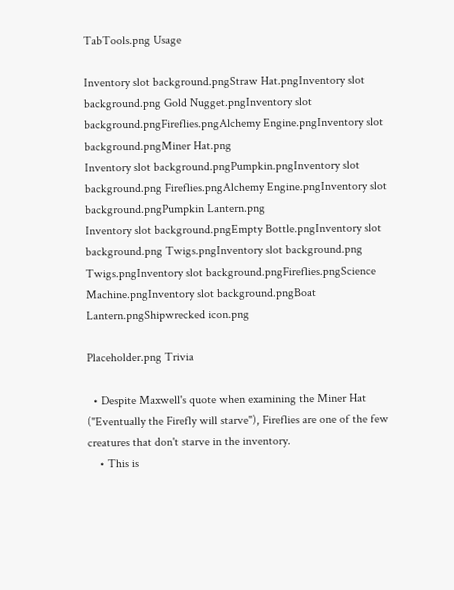TabTools.png Usage

Inventory slot background.pngStraw Hat.pngInventory slot background.png Gold Nugget.pngInventory slot background.pngFireflies.pngAlchemy Engine.pngInventory slot background.pngMiner Hat.png
Inventory slot background.pngPumpkin.pngInventory slot background.png Fireflies.pngAlchemy Engine.pngInventory slot background.pngPumpkin Lantern.png
Inventory slot background.pngEmpty Bottle.pngInventory slot background.png Twigs.pngInventory slot background.png Twigs.pngInventory slot background.pngFireflies.pngScience Machine.pngInventory slot background.pngBoat Lantern.pngShipwrecked icon.png

Placeholder.png Trivia

  • Despite Maxwell's quote when examining the Miner Hat ("Eventually the Firefly will starve"), Fireflies are one of the few creatures that don't starve in the inventory.
    • This is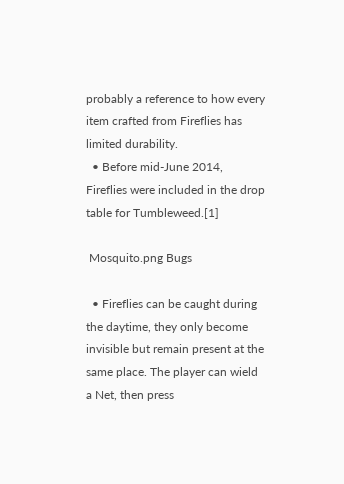probably a reference to how every item crafted from Fireflies has limited durability.
  • Before mid-June 2014, Fireflies were included in the drop table for Tumbleweed.[1]

 Mosquito.png Bugs

  • Fireflies can be caught during the daytime, they only become invisible but remain present at the same place. The player can wield a Net, then press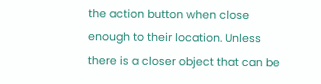the action button when close enough to their location. Unless there is a closer object that can be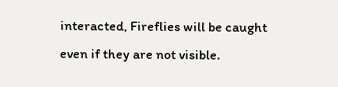interacted, Fireflies will be caught even if they are not visible.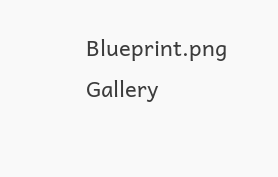Blueprint.png Gallery